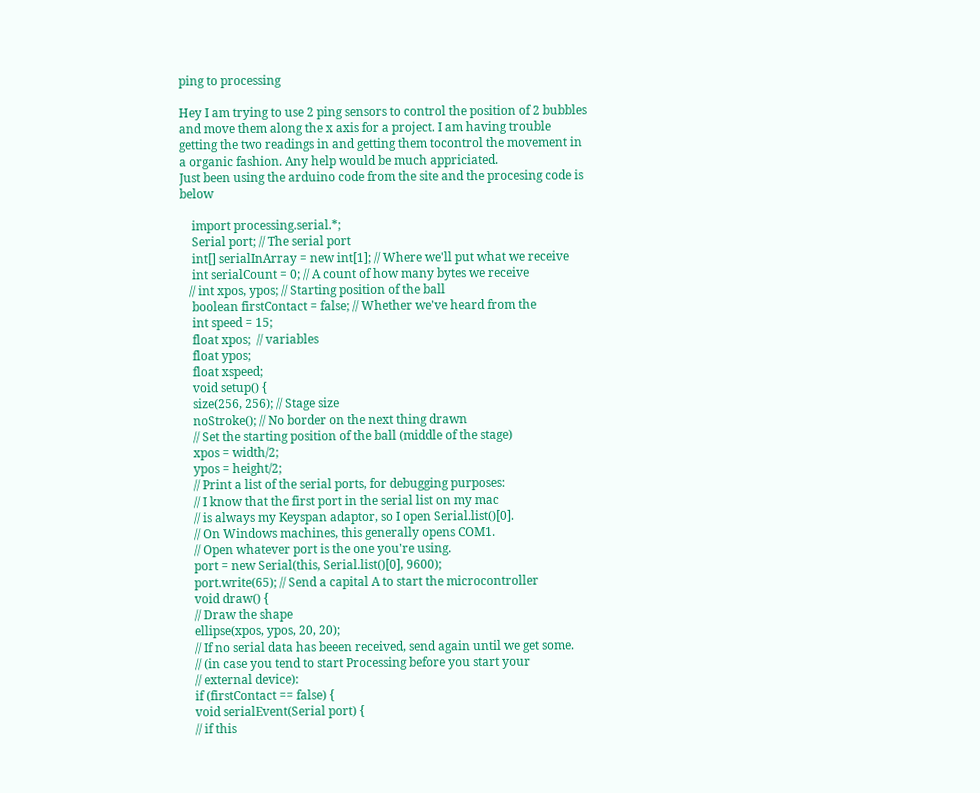ping to processing

Hey I am trying to use 2 ping sensors to control the position of 2 bubbles and move them along the x axis for a project. I am having trouble getting the two readings in and getting them tocontrol the movement in a organic fashion. Any help would be much appriciated.
Just been using the arduino code from the site and the procesing code is below

    import processing.serial.*;
    Serial port; // The serial port
    int[] serialInArray = new int[1]; // Where we'll put what we receive
    int serialCount = 0; // A count of how many bytes we receive
   // int xpos, ypos; // Starting position of the ball
    boolean firstContact = false; // Whether we've heard from the
    int speed = 15;
    float xpos;  // variables
    float ypos;
    float xspeed;
    void setup() {
    size(256, 256); // Stage size
    noStroke(); // No border on the next thing drawn
    // Set the starting position of the ball (middle of the stage)
    xpos = width/2;
    ypos = height/2;
    // Print a list of the serial ports, for debugging purposes:
    // I know that the first port in the serial list on my mac
    // is always my Keyspan adaptor, so I open Serial.list()[0].
    // On Windows machines, this generally opens COM1.
    // Open whatever port is the one you're using.
    port = new Serial(this, Serial.list()[0], 9600);
    port.write(65); // Send a capital A to start the microcontroller
    void draw() {
    // Draw the shape
    ellipse(xpos, ypos, 20, 20);
    // If no serial data has beeen received, send again until we get some.
    // (in case you tend to start Processing before you start your
    // external device):
    if (firstContact == false) {
    void serialEvent(Serial port) {
    // if this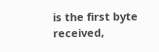is the first byte received,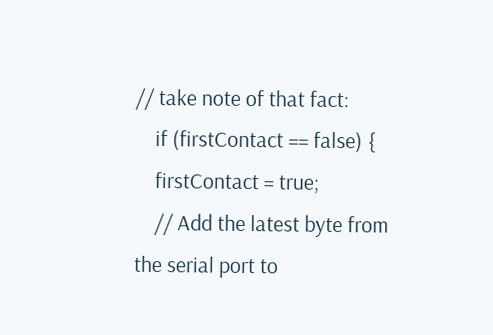// take note of that fact:
    if (firstContact == false) {
    firstContact = true;
    // Add the latest byte from the serial port to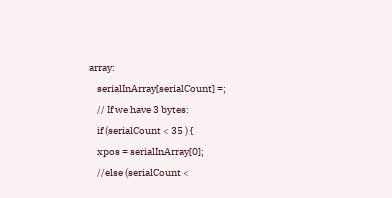array:
    serialInArray[serialCount] =;
    // If we have 3 bytes:
    if (serialCount < 35 ) {
    xpos = serialInArray[0];
    //else (serialCount <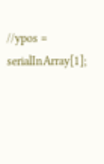//ypos = serialInArray[1];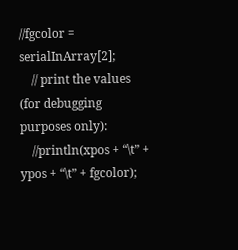//fgcolor = serialInArray[2];
    // print the values (for debugging purposes only):
    //println(xpos + “\t” + ypos + “\t” + fgcolor);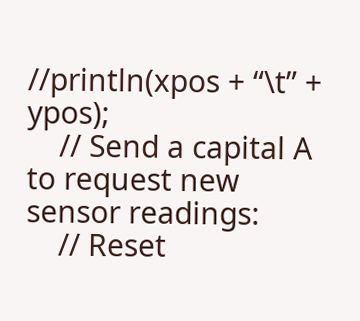//println(xpos + “\t” + ypos);
    // Send a capital A to request new sensor readings:
    // Reset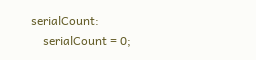serialCount:
    serialCount = 0;